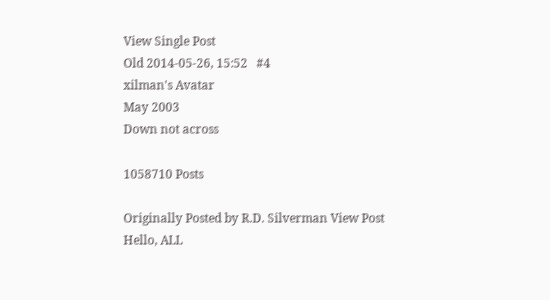View Single Post
Old 2014-05-26, 15:52   #4
xilman's Avatar
May 2003
Down not across

1058710 Posts

Originally Posted by R.D. Silverman View Post
Hello, ALL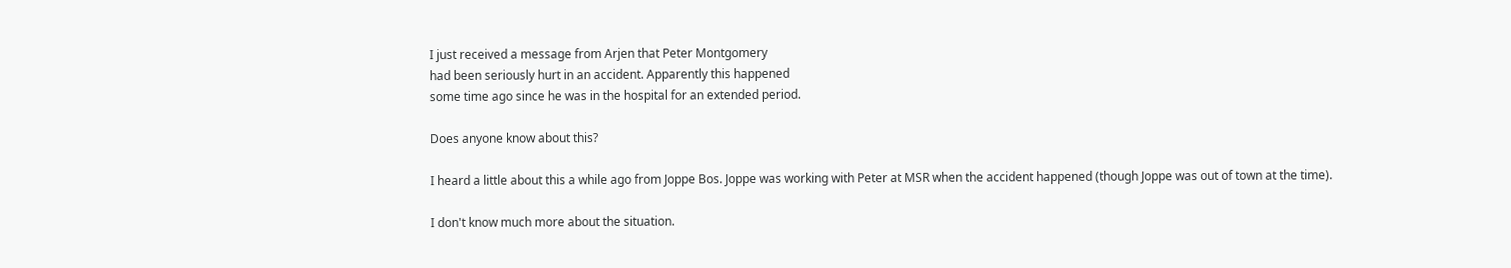I just received a message from Arjen that Peter Montgomery
had been seriously hurt in an accident. Apparently this happened
some time ago since he was in the hospital for an extended period.

Does anyone know about this?

I heard a little about this a while ago from Joppe Bos. Joppe was working with Peter at MSR when the accident happened (though Joppe was out of town at the time).

I don't know much more about the situation.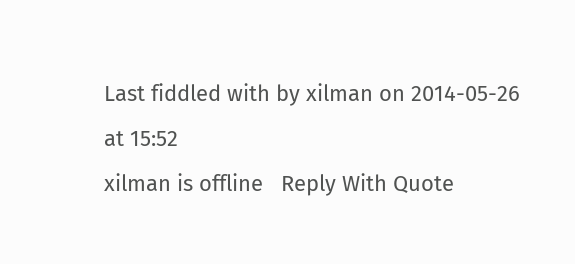Last fiddled with by xilman on 2014-05-26 at 15:52
xilman is offline   Reply With Quote